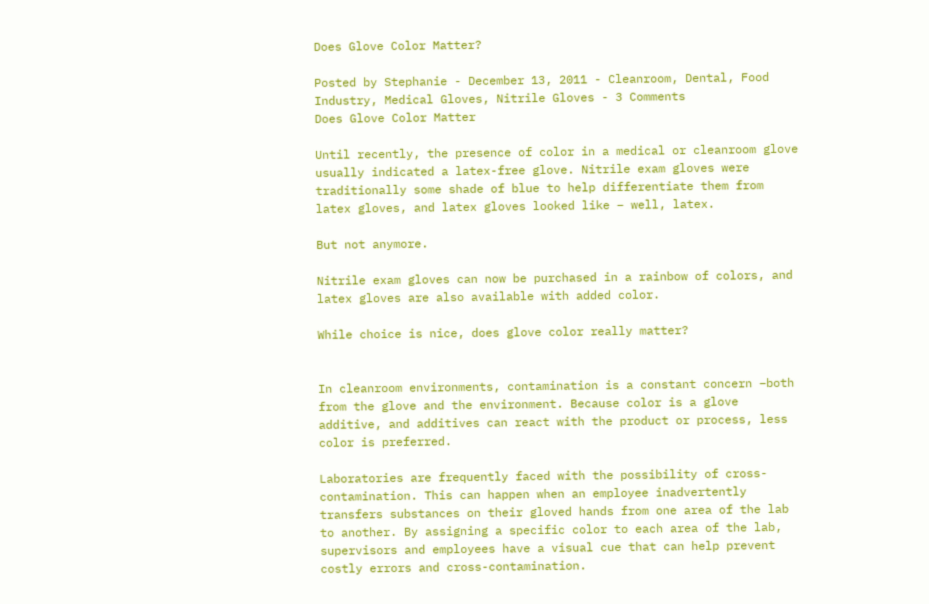Does Glove Color Matter?

Posted by Stephanie - December 13, 2011 - Cleanroom, Dental, Food Industry, Medical Gloves, Nitrile Gloves - 3 Comments
Does Glove Color Matter

Until recently, the presence of color in a medical or cleanroom glove usually indicated a latex-free glove. Nitrile exam gloves were traditionally some shade of blue to help differentiate them from latex gloves, and latex gloves looked like – well, latex.

But not anymore.

Nitrile exam gloves can now be purchased in a rainbow of colors, and latex gloves are also available with added color.

While choice is nice, does glove color really matter?


In cleanroom environments, contamination is a constant concern –both from the glove and the environment. Because color is a glove additive, and additives can react with the product or process, less color is preferred.

Laboratories are frequently faced with the possibility of cross-contamination. This can happen when an employee inadvertently transfers substances on their gloved hands from one area of the lab to another. By assigning a specific color to each area of the lab, supervisors and employees have a visual cue that can help prevent costly errors and cross-contamination.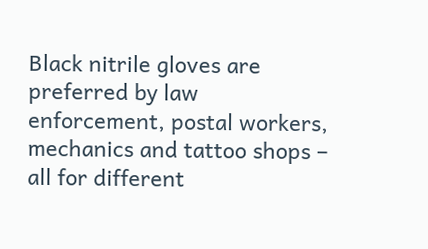Black nitrile gloves are preferred by law enforcement, postal workers, mechanics and tattoo shops – all for different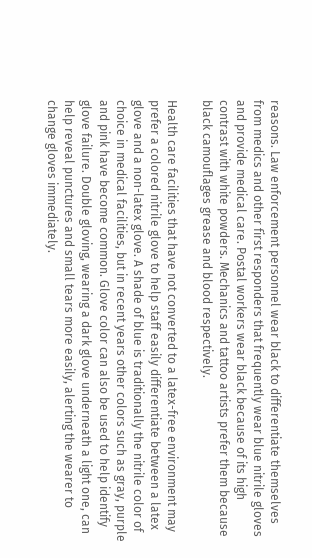reasons. Law enforcement personnel wear black to differentiate themselves from medics and other first responders that frequently wear blue nitrile gloves and provide medical care. Postal workers wear black because of its high contrast with white powders. Mechanics and tattoo artists prefer them because black camouflages grease and blood respectively.

Health care facilities that have not converted to a latex-free environment may prefer a colored nitrile glove to help staff easily differentiate between a latex glove and a non-latex glove. A shade of blue is traditionally the nitrile color of choice in medical facilities, but in recent years other colors such as gray, purple and pink have become common. Glove color can also be used to help identify glove failure. Double gloving, wearing a dark glove underneath a light one, can help reveal punctures and small tears more easily, alerting the wearer to change gloves immediately.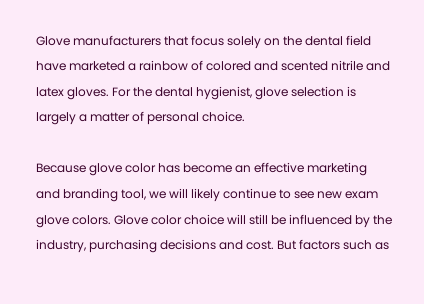Glove manufacturers that focus solely on the dental field have marketed a rainbow of colored and scented nitrile and latex gloves. For the dental hygienist, glove selection is largely a matter of personal choice.

Because glove color has become an effective marketing and branding tool, we will likely continue to see new exam glove colors. Glove color choice will still be influenced by the industry, purchasing decisions and cost. But factors such as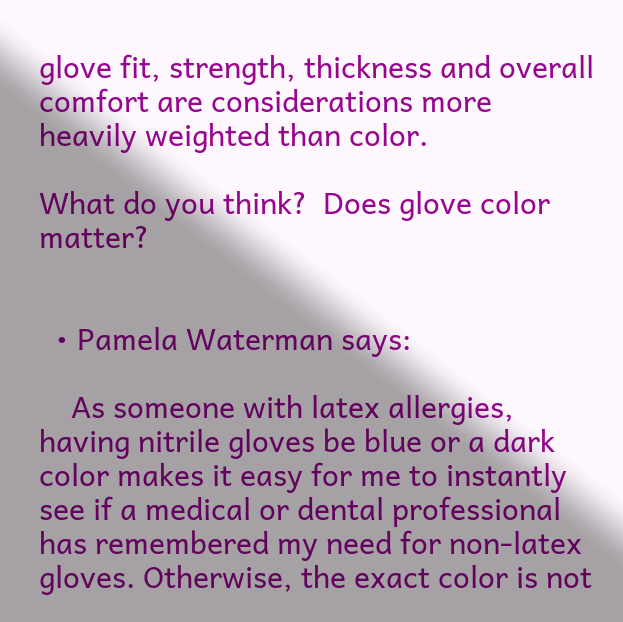glove fit, strength, thickness and overall comfort are considerations more heavily weighted than color.

What do you think?  Does glove color matter?


  • Pamela Waterman says:

    As someone with latex allergies, having nitrile gloves be blue or a dark color makes it easy for me to instantly see if a medical or dental professional has remembered my need for non-latex gloves. Otherwise, the exact color is not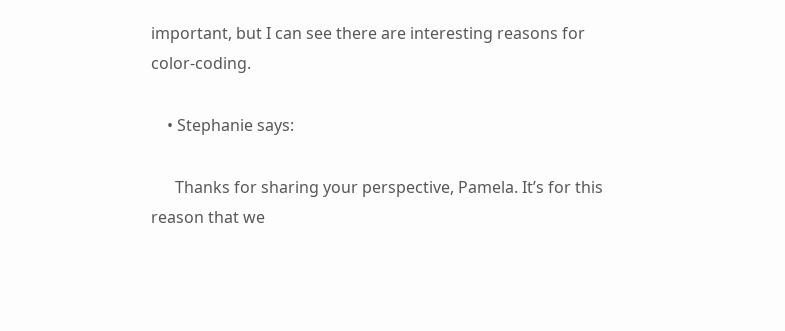important, but I can see there are interesting reasons for color-coding.

    • Stephanie says:

      Thanks for sharing your perspective, Pamela. It’s for this reason that we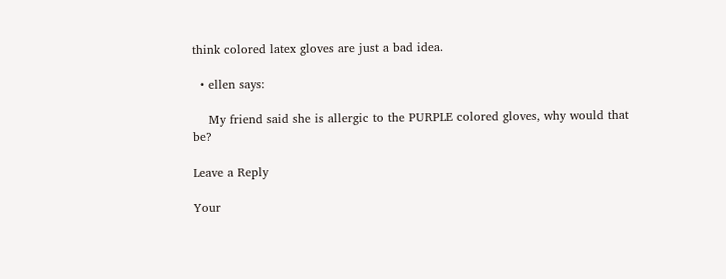think colored latex gloves are just a bad idea.

  • ellen says:

    My friend said she is allergic to the PURPLE colored gloves, why would that be?

Leave a Reply

Your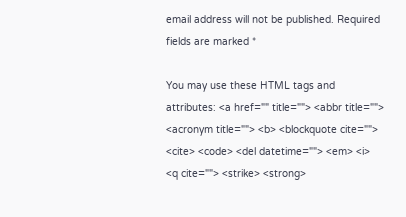email address will not be published. Required fields are marked *

You may use these HTML tags and attributes: <a href="" title=""> <abbr title=""> <acronym title=""> <b> <blockquote cite=""> <cite> <code> <del datetime=""> <em> <i> <q cite=""> <strike> <strong>